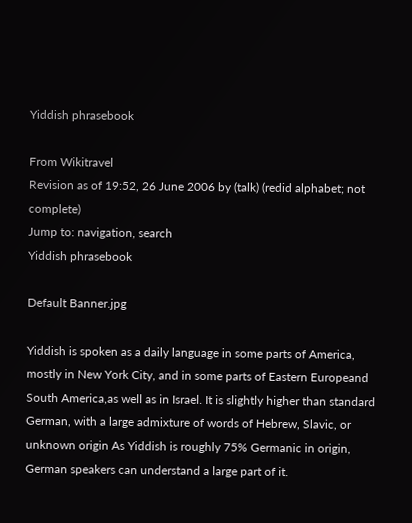Yiddish phrasebook

From Wikitravel
Revision as of 19:52, 26 June 2006 by (talk) (redid alphabet; not complete)
Jump to: navigation, search
Yiddish phrasebook

Default Banner.jpg

Yiddish is spoken as a daily language in some parts of America, mostly in New York City, and in some parts of Eastern Europeand South America,as well as in Israel. It is slightly higher than standard German, with a large admixture of words of Hebrew, Slavic, or unknown origin As Yiddish is roughly 75% Germanic in origin, German speakers can understand a large part of it.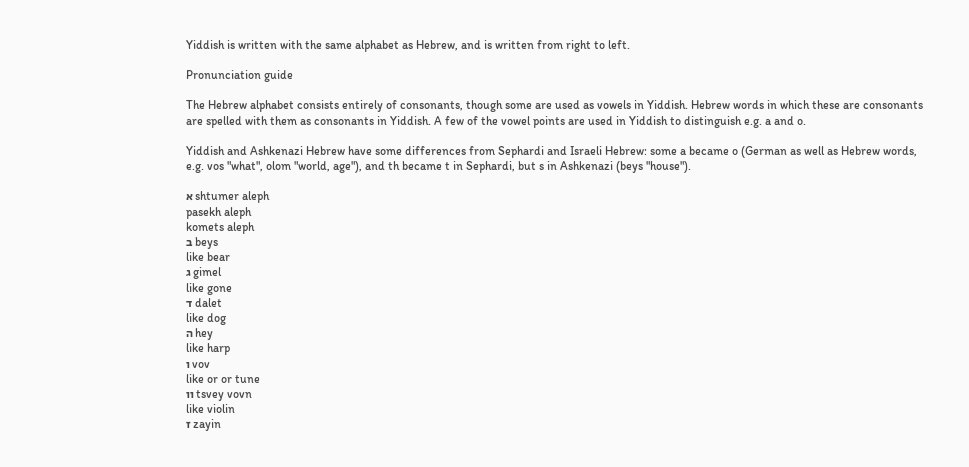Yiddish is written with the same alphabet as Hebrew, and is written from right to left.

Pronunciation guide

The Hebrew alphabet consists entirely of consonants, though some are used as vowels in Yiddish. Hebrew words in which these are consonants are spelled with them as consonants in Yiddish. A few of the vowel points are used in Yiddish to distinguish e.g. a and o.

Yiddish and Ashkenazi Hebrew have some differences from Sephardi and Israeli Hebrew: some a became o (German as well as Hebrew words, e.g. vos "what", olom "world, age"), and th became t in Sephardi, but s in Ashkenazi (beys "house").

א shtumer aleph
pasekh aleph
komets aleph
ב beys
like bear
ג gimel
like gone
ד dalet
like dog
ה hey
like harp
ו vov
like or or tune
וו tsvey vovn
like violin
ז zayin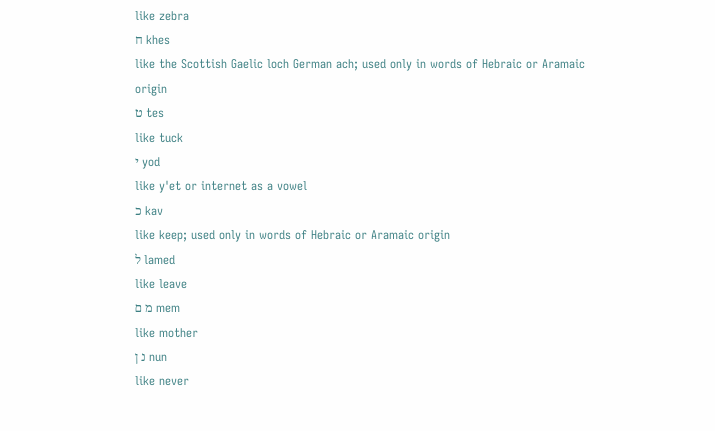like zebra
ח khes
like the Scottish Gaelic loch German ach; used only in words of Hebraic or Aramaic origin
ט tes
like tuck
י yod
like y'et or internet as a vowel
כ kav
like keep; used only in words of Hebraic or Aramaic origin
ל lamed
like leave
מ ם mem
like mother
נ ן nun
like never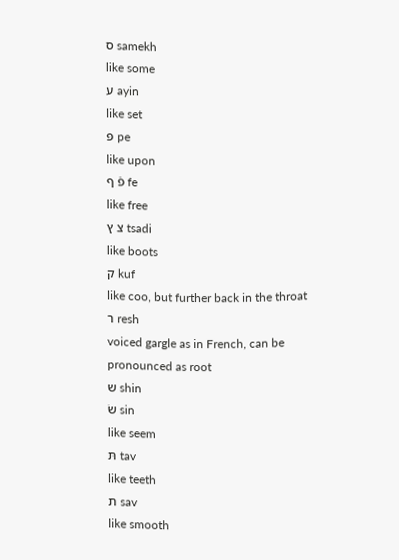ס samekh
like some
ע ayin
like set
פּ pe
like upon
פֿ ף fe
like free
צ ץ tsadi
like boots
ק kuf
like coo, but further back in the throat
ר resh
voiced gargle as in French, can be pronounced as root
ש shin
שׂ sin
like seem
תּ tav
like teeth
ת sav
like smooth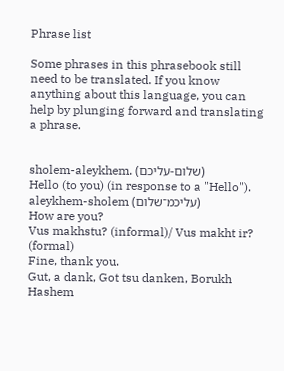Phrase list

Some phrases in this phrasebook still need to be translated. If you know anything about this language, you can help by plunging forward and translating a phrase.


sholem-aleykhem. (שלום-עליכם)
Hello (to you) (in response to a "Hello").
aleykhem-sholem (עליכמ־שלום)
How are you?
Vus makhstu? (informal)/ Vus makht ir? (formal)
Fine, thank you.
Gut, a dank, Got tsu danken, Borukh Hashem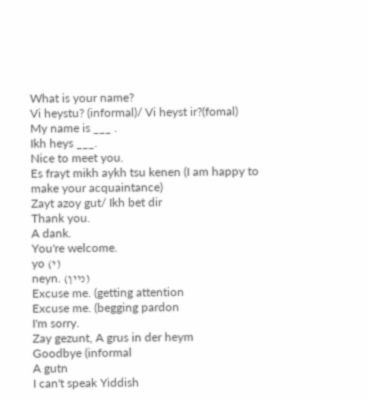What is your name?
Vi heystu? (informal)/ Vi heyst ir?(fomal)
My name is ___ .
Ikh heys ___.
Nice to meet you.
Es frayt mikh aykh tsu kenen (I am happy to make your acquaintance)
Zayt azoy gut/ Ikh bet dir
Thank you.
A dank.
You're welcome.
yo (י)
neyn. (נײן)
Excuse me. (getting attention
Excuse me. (begging pardon
I'm sorry.
Zay gezunt, A grus in der heym
Goodbye (informal
A gutn
I can't speak Yiddish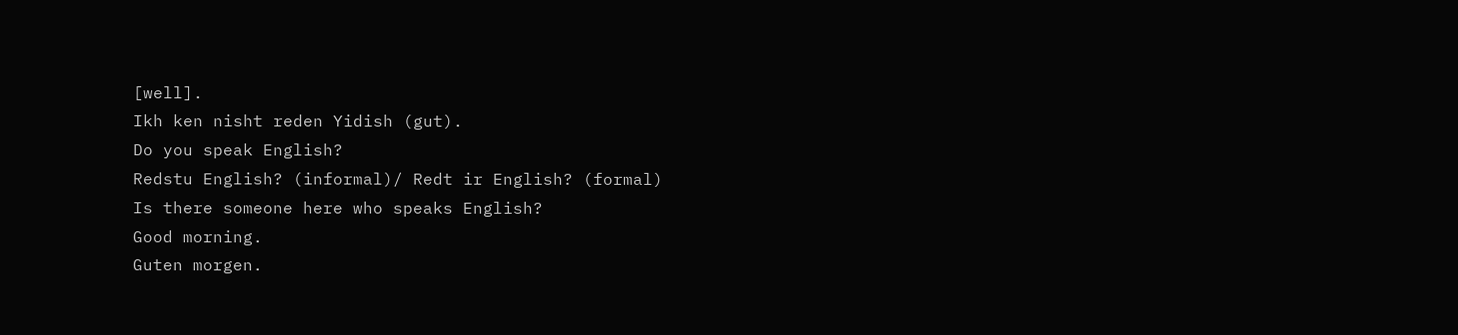[well].
Ikh ken nisht reden Yidish (gut).
Do you speak English?
Redstu English? (informal)/ Redt ir English? (formal)
Is there someone here who speaks English?
Good morning.
Guten morgen.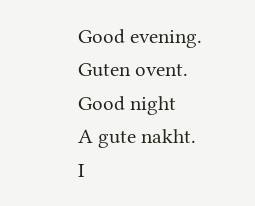Good evening.
Guten ovent.
Good night
A gute nakht.
I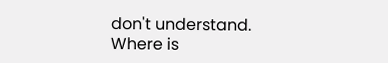don't understand.
Where is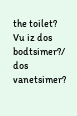the toilet?
Vu iz dos bodtsimer?/ dos vanetsimer?